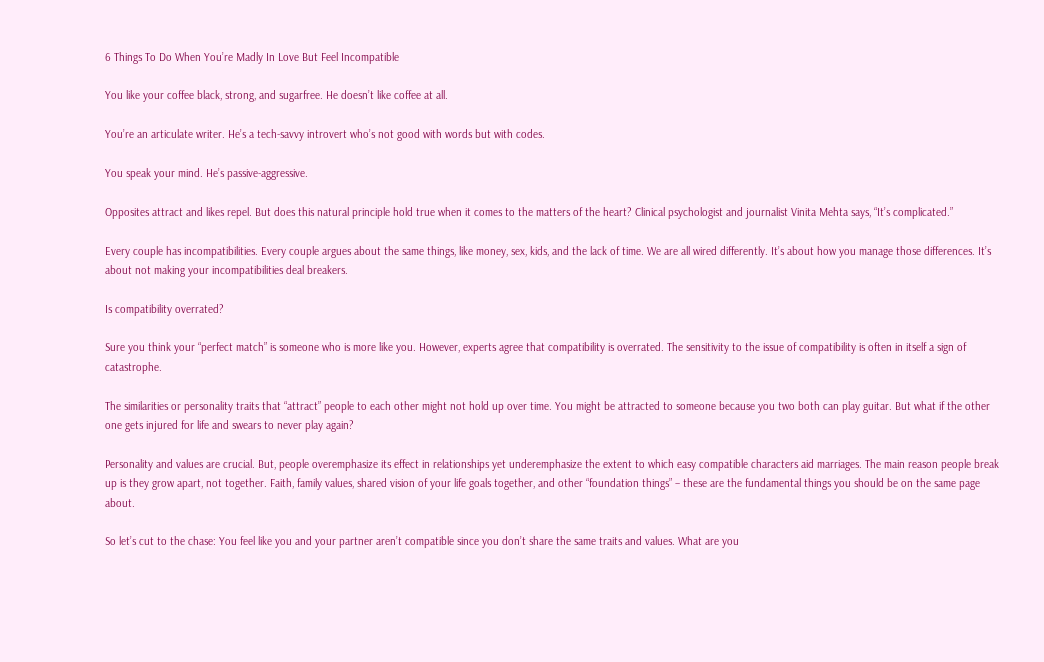6 Things To Do When You’re Madly In Love But Feel Incompatible

You like your coffee black, strong, and sugarfree. He doesn’t like coffee at all.

You’re an articulate writer. He’s a tech-savvy introvert who’s not good with words but with codes.

You speak your mind. He’s passive-aggressive.

Opposites attract and likes repel. But does this natural principle hold true when it comes to the matters of the heart? Clinical psychologist and journalist Vinita Mehta says, “It’s complicated.”

Every couple has incompatibilities. Every couple argues about the same things, like money, sex, kids, and the lack of time. We are all wired differently. It’s about how you manage those differences. It’s about not making your incompatibilities deal breakers.

Is compatibility overrated?

Sure you think your “perfect match” is someone who is more like you. However, experts agree that compatibility is overrated. The sensitivity to the issue of compatibility is often in itself a sign of catastrophe.

The similarities or personality traits that “attract” people to each other might not hold up over time. You might be attracted to someone because you two both can play guitar. But what if the other one gets injured for life and swears to never play again?

Personality and values are crucial. But, people overemphasize its effect in relationships yet underemphasize the extent to which easy compatible characters aid marriages. The main reason people break up is they grow apart, not together. Faith, family values, shared vision of your life goals together, and other “foundation things” – these are the fundamental things you should be on the same page about.

So let’s cut to the chase: You feel like you and your partner aren’t compatible since you don’t share the same traits and values. What are you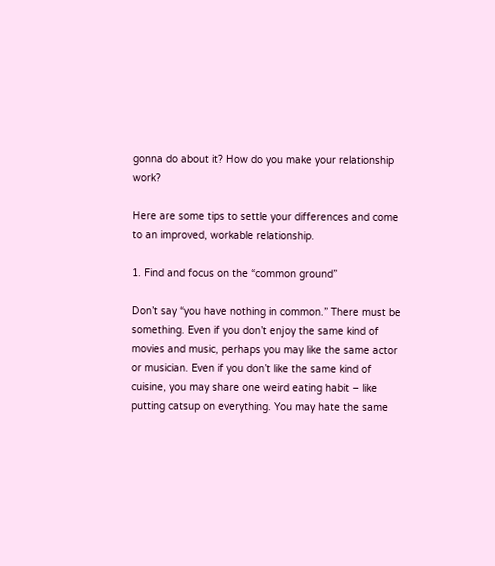gonna do about it? How do you make your relationship work?

Here are some tips to settle your differences and come to an improved, workable relationship.

1. Find and focus on the “common ground”

Don’t say “you have nothing in common.” There must be something. Even if you don’t enjoy the same kind of movies and music, perhaps you may like the same actor or musician. Even if you don’t like the same kind of cuisine, you may share one weird eating habit – like putting catsup on everything. You may hate the same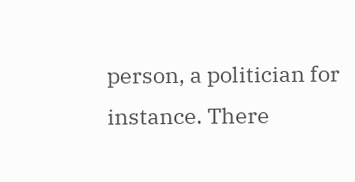person, a politician for instance. There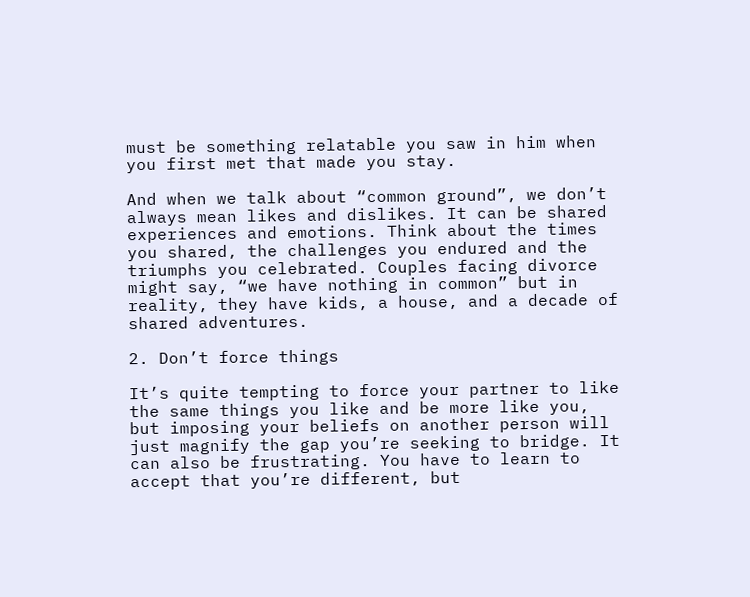must be something relatable you saw in him when you first met that made you stay.

And when we talk about “common ground”, we don’t always mean likes and dislikes. It can be shared experiences and emotions. Think about the times you shared, the challenges you endured and the triumphs you celebrated. Couples facing divorce might say, “we have nothing in common” but in reality, they have kids, a house, and a decade of shared adventures.

2. Don’t force things

It’s quite tempting to force your partner to like the same things you like and be more like you, but imposing your beliefs on another person will just magnify the gap you’re seeking to bridge. It can also be frustrating. You have to learn to accept that you’re different, but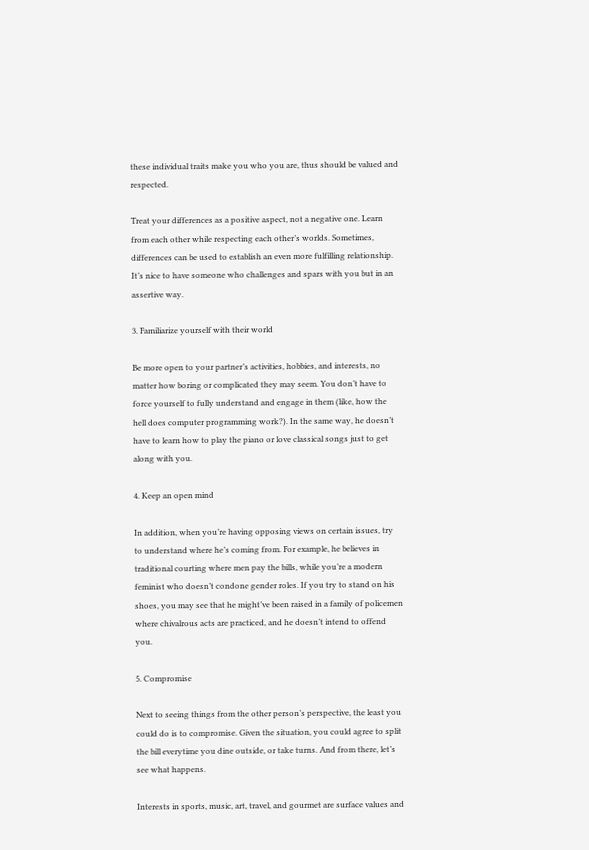these individual traits make you who you are, thus should be valued and respected.

Treat your differences as a positive aspect, not a negative one. Learn from each other while respecting each other’s worlds. Sometimes, differences can be used to establish an even more fulfilling relationship. It’s nice to have someone who challenges and spars with you but in an assertive way.

3. Familiarize yourself with their world

Be more open to your partner’s activities, hobbies, and interests, no matter how boring or complicated they may seem. You don’t have to force yourself to fully understand and engage in them (like, how the hell does computer programming work?). In the same way, he doesn’t have to learn how to play the piano or love classical songs just to get along with you.

4. Keep an open mind

In addition, when you’re having opposing views on certain issues, try to understand where he’s coming from. For example, he believes in traditional courting where men pay the bills, while you’re a modern feminist who doesn’t condone gender roles. If you try to stand on his shoes, you may see that he might’ve been raised in a family of policemen where chivalrous acts are practiced, and he doesn’t intend to offend you.

5. Compromise

Next to seeing things from the other person’s perspective, the least you could do is to compromise. Given the situation, you could agree to split the bill everytime you dine outside, or take turns. And from there, let’s see what happens.

Interests in sports, music, art, travel, and gourmet are surface values and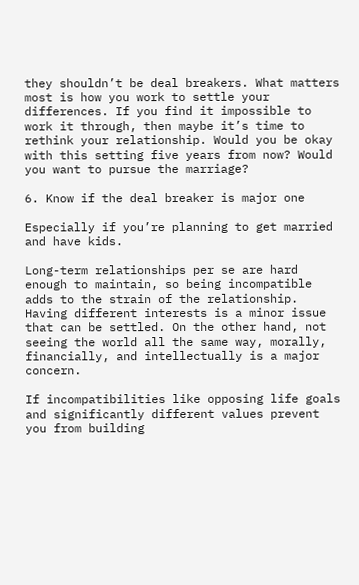they shouldn’t be deal breakers. What matters most is how you work to settle your differences. If you find it impossible to work it through, then maybe it’s time to rethink your relationship. Would you be okay with this setting five years from now? Would you want to pursue the marriage?

6. Know if the deal breaker is major one

Especially if you’re planning to get married and have kids.

Long-term relationships per se are hard enough to maintain, so being incompatible adds to the strain of the relationship. Having different interests is a minor issue that can be settled. On the other hand, not seeing the world all the same way, morally, financially, and intellectually is a major concern.

If incompatibilities like opposing life goals and significantly different values prevent you from building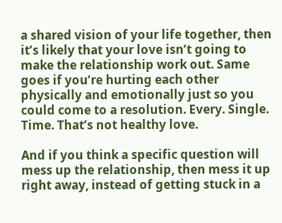a shared vision of your life together, then it’s likely that your love isn’t going to make the relationship work out. Same goes if you’re hurting each other physically and emotionally just so you could come to a resolution. Every. Single. Time. That’s not healthy love.

And if you think a specific question will mess up the relationship, then mess it up right away, instead of getting stuck in a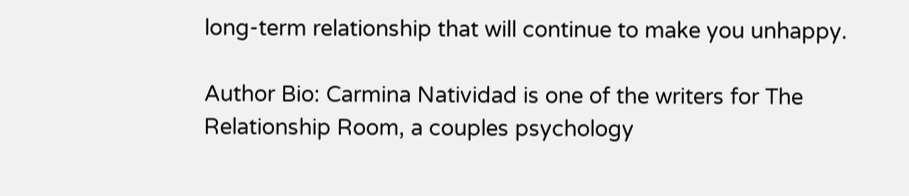long-term relationship that will continue to make you unhappy.

Author Bio: Carmina Natividad is one of the writers for The Relationship Room, a couples psychology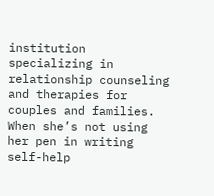institution specializing in relationship counseling and therapies for couples and families. When she’s not using her pen in writing self-help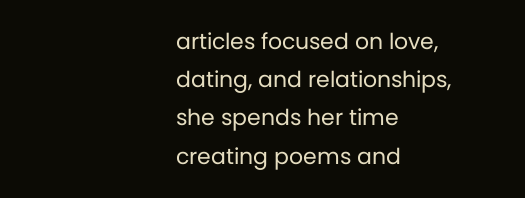articles focused on love, dating, and relationships, she spends her time creating poems and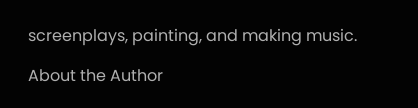screenplays, painting, and making music.

About the Author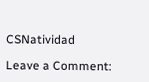CSNatividad

Leave a Comment: